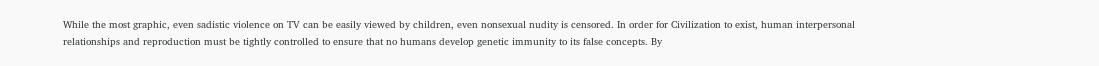While the most graphic, even sadistic violence on TV can be easily viewed by children, even nonsexual nudity is censored. In order for Civilization to exist, human interpersonal relationships and reproduction must be tightly controlled to ensure that no humans develop genetic immunity to its false concepts. By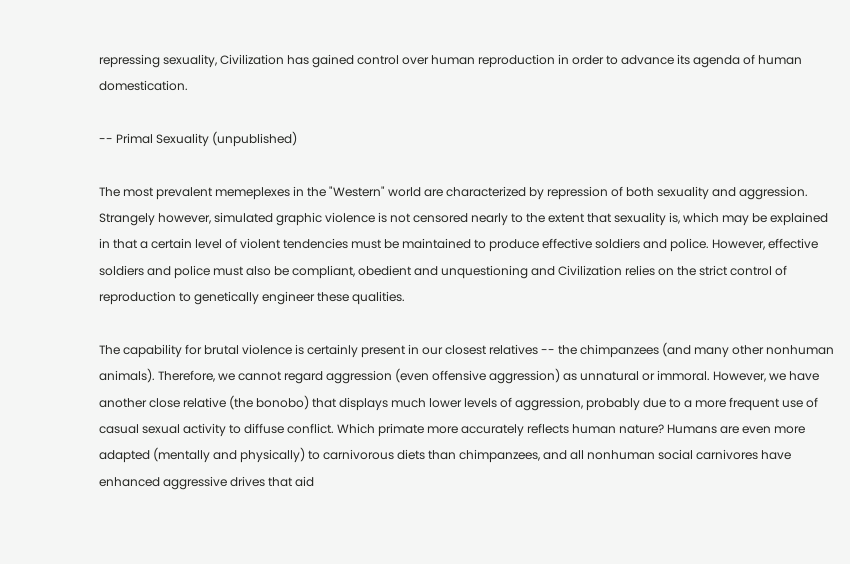repressing sexuality, Civilization has gained control over human reproduction in order to advance its agenda of human domestication.

-- Primal Sexuality (unpublished)

The most prevalent memeplexes in the "Western" world are characterized by repression of both sexuality and aggression. Strangely however, simulated graphic violence is not censored nearly to the extent that sexuality is, which may be explained in that a certain level of violent tendencies must be maintained to produce effective soldiers and police. However, effective soldiers and police must also be compliant, obedient and unquestioning and Civilization relies on the strict control of reproduction to genetically engineer these qualities.

The capability for brutal violence is certainly present in our closest relatives -- the chimpanzees (and many other nonhuman animals). Therefore, we cannot regard aggression (even offensive aggression) as unnatural or immoral. However, we have another close relative (the bonobo) that displays much lower levels of aggression, probably due to a more frequent use of casual sexual activity to diffuse conflict. Which primate more accurately reflects human nature? Humans are even more adapted (mentally and physically) to carnivorous diets than chimpanzees, and all nonhuman social carnivores have enhanced aggressive drives that aid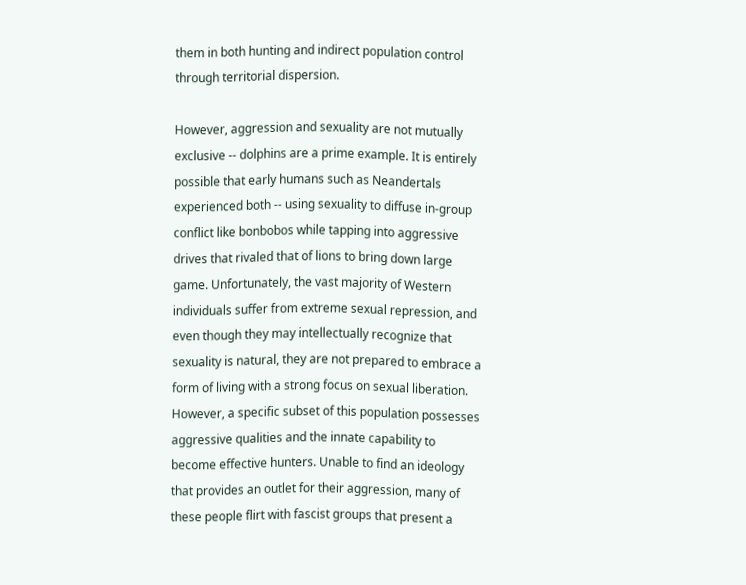them in both hunting and indirect population control through territorial dispersion.

However, aggression and sexuality are not mutually exclusive -- dolphins are a prime example. It is entirely possible that early humans such as Neandertals experienced both -- using sexuality to diffuse in-group conflict like bonbobos while tapping into aggressive drives that rivaled that of lions to bring down large game. Unfortunately, the vast majority of Western individuals suffer from extreme sexual repression, and even though they may intellectually recognize that sexuality is natural, they are not prepared to embrace a form of living with a strong focus on sexual liberation. However, a specific subset of this population possesses aggressive qualities and the innate capability to become effective hunters. Unable to find an ideology that provides an outlet for their aggression, many of these people flirt with fascist groups that present a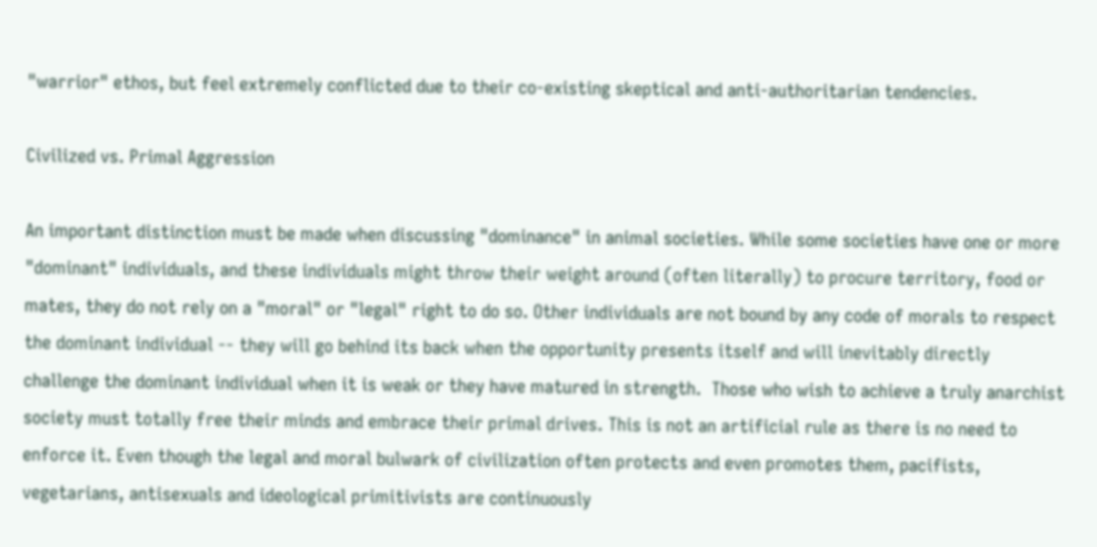"warrior" ethos, but feel extremely conflicted due to their co-existing skeptical and anti-authoritarian tendencies.

Civilized vs. Primal Aggression

An important distinction must be made when discussing "dominance" in animal societies. While some societies have one or more "dominant" individuals, and these individuals might throw their weight around (often literally) to procure territory, food or mates, they do not rely on a "moral" or "legal" right to do so. Other individuals are not bound by any code of morals to respect the dominant individual -- they will go behind its back when the opportunity presents itself and will inevitably directly challenge the dominant individual when it is weak or they have matured in strength.  Those who wish to achieve a truly anarchist society must totally free their minds and embrace their primal drives. This is not an artificial rule as there is no need to enforce it. Even though the legal and moral bulwark of civilization often protects and even promotes them, pacifists, vegetarians, antisexuals and ideological primitivists are continuously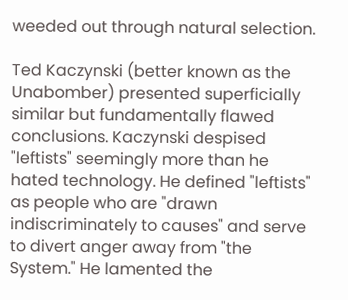weeded out through natural selection.

Ted Kaczynski (better known as the Unabomber) presented superficially similar but fundamentally flawed conclusions. Kaczynski despised "leftists" seemingly more than he hated technology. He defined "leftists" as people who are "drawn indiscriminately to causes" and serve to divert anger away from "the System." He lamented the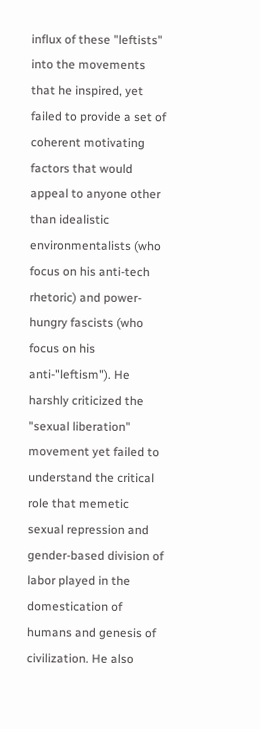influx of these "leftists" into the movements that he inspired, yet failed to provide a set of coherent motivating factors that would appeal to anyone other than idealistic environmentalists (who focus on his anti-tech rhetoric) and power-hungry fascists (who focus on his anti-"leftism"). He harshly criticized the "sexual liberation" movement yet failed to understand the critical role that memetic sexual repression and gender-based division of labor played in the domestication of humans and genesis of civilization. He also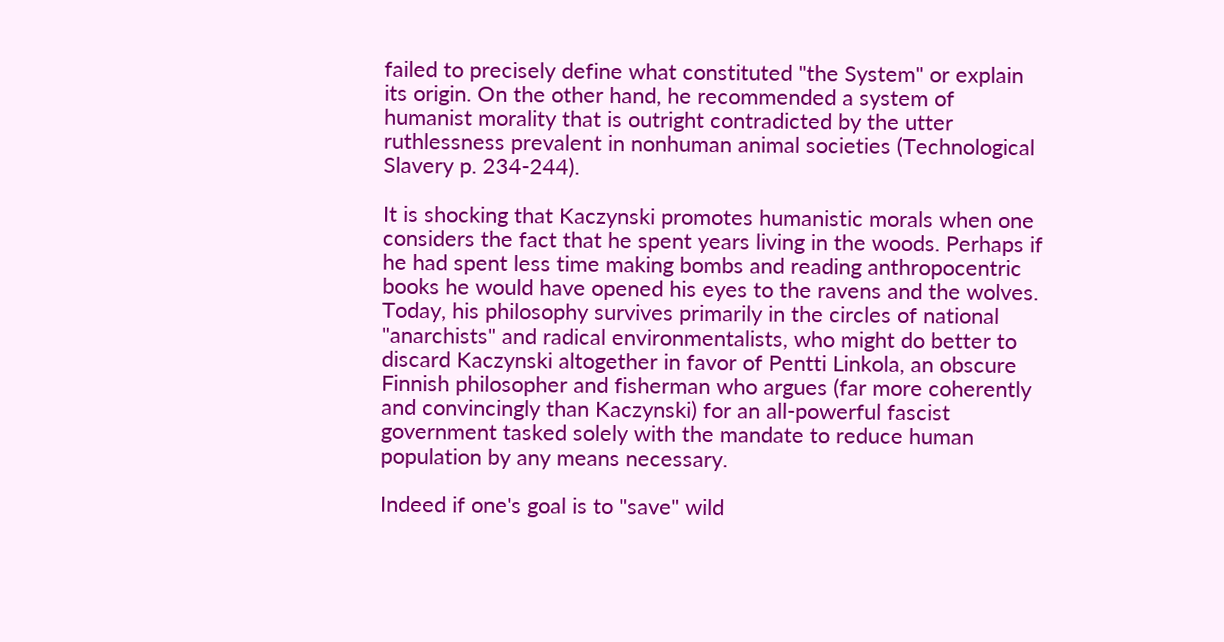failed to precisely define what constituted "the System" or explain its origin. On the other hand, he recommended a system of humanist morality that is outright contradicted by the utter ruthlessness prevalent in nonhuman animal societies (Technological Slavery p. 234-244).

It is shocking that Kaczynski promotes humanistic morals when one considers the fact that he spent years living in the woods. Perhaps if he had spent less time making bombs and reading anthropocentric books he would have opened his eyes to the ravens and the wolves. Today, his philosophy survives primarily in the circles of national "anarchists" and radical environmentalists, who might do better to discard Kaczynski altogether in favor of Pentti Linkola, an obscure Finnish philosopher and fisherman who argues (far more coherently and convincingly than Kaczynski) for an all-powerful fascist government tasked solely with the mandate to reduce human population by any means necessary.

Indeed if one's goal is to "save" wild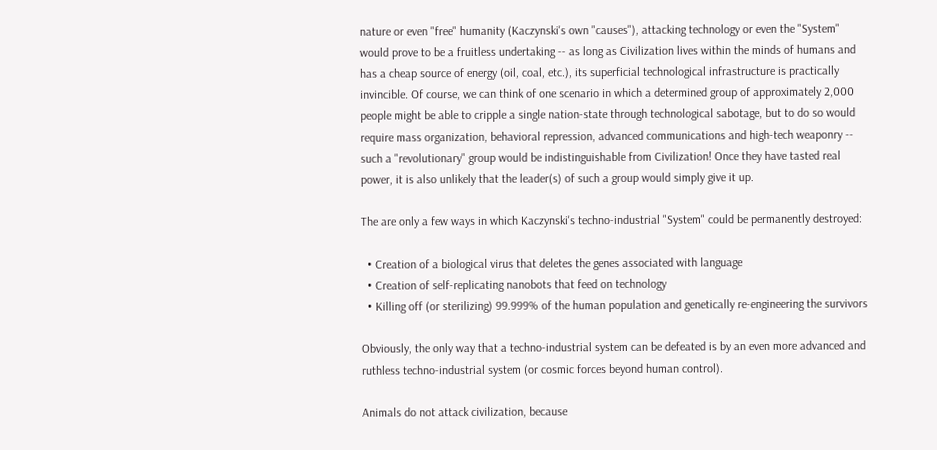nature or even "free" humanity (Kaczynski's own "causes"), attacking technology or even the "System" would prove to be a fruitless undertaking -- as long as Civilization lives within the minds of humans and has a cheap source of energy (oil, coal, etc.), its superficial technological infrastructure is practically invincible. Of course, we can think of one scenario in which a determined group of approximately 2,000 people might be able to cripple a single nation-state through technological sabotage, but to do so would require mass organization, behavioral repression, advanced communications and high-tech weaponry -- such a "revolutionary" group would be indistinguishable from Civilization! Once they have tasted real power, it is also unlikely that the leader(s) of such a group would simply give it up.

The are only a few ways in which Kaczynski's techno-industrial "System" could be permanently destroyed:

  • Creation of a biological virus that deletes the genes associated with language
  • Creation of self-replicating nanobots that feed on technology
  • Killing off (or sterilizing) 99.999% of the human population and genetically re-engineering the survivors

Obviously, the only way that a techno-industrial system can be defeated is by an even more advanced and ruthless techno-industrial system (or cosmic forces beyond human control).

Animals do not attack civilization, because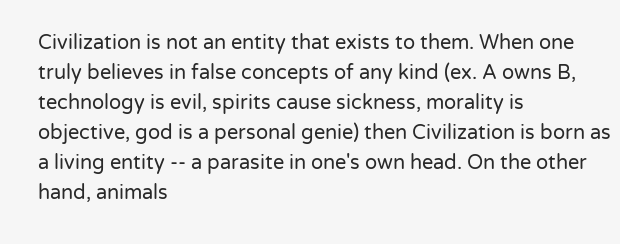Civilization is not an entity that exists to them. When one truly believes in false concepts of any kind (ex. A owns B, technology is evil, spirits cause sickness, morality is objective, god is a personal genie) then Civilization is born as a living entity -- a parasite in one's own head. On the other hand, animals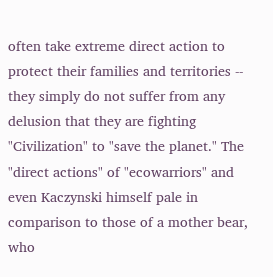often take extreme direct action to protect their families and territories -- they simply do not suffer from any delusion that they are fighting "Civilization" to "save the planet." The "direct actions" of "ecowarriors" and even Kaczynski himself pale in comparison to those of a mother bear, who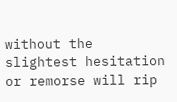without the slightest hesitation or remorse will rip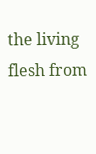the living flesh from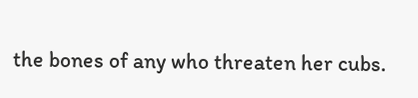the bones of any who threaten her cubs.